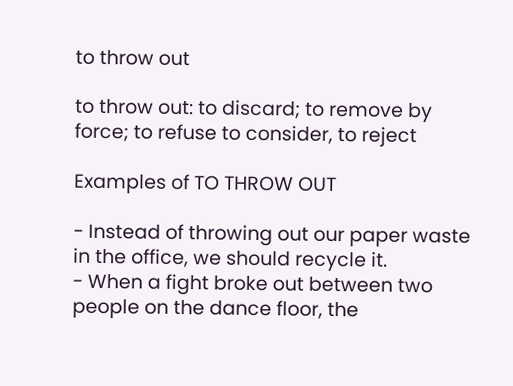to throw out

to throw out: to discard; to remove by force; to refuse to consider, to reject

Examples of TO THROW OUT

- Instead of throwing out our paper waste in the office, we should recycle it.
- When a fight broke out between two people on the dance floor, the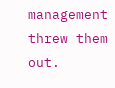management threw them out.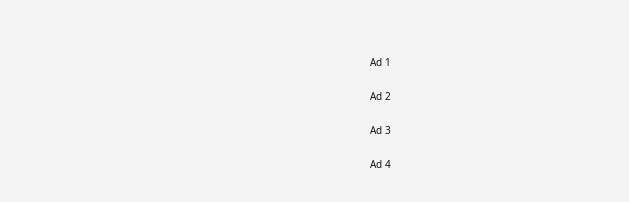Ad 1

Ad 2

Ad 3

Ad 4